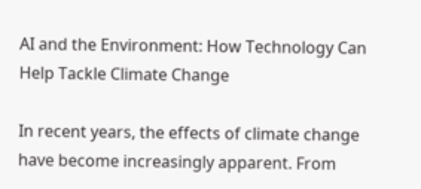AI and the Environment: How Technology Can Help Tackle Climate Change

In recent years, the effects of climate change have become increasingly apparent. From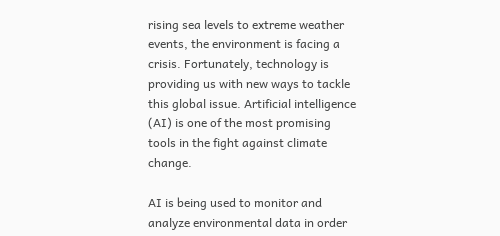rising sea levels to extreme weather events, the environment is facing a crisis. Fortunately, technology is providing us with new ways to tackle this global issue. Artificial intelligence (AI) is one of the most promising tools in the fight against climate change.

AI is being used to monitor and analyze environmental data in order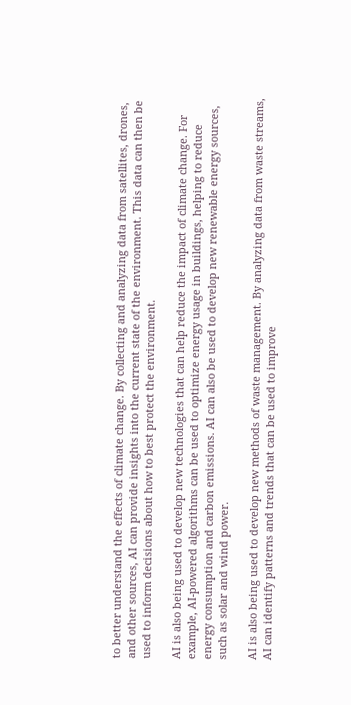to better understand the effects of climate change. By collecting and analyzing data from satellites, drones, and other sources, AI can provide insights into the current state of the environment. This data can then be used to inform decisions about how to best protect the environment.

AI is also being used to develop new technologies that can help reduce the impact of climate change. For example, AI-powered algorithms can be used to optimize energy usage in buildings, helping to reduce energy consumption and carbon emissions. AI can also be used to develop new renewable energy sources, such as solar and wind power.

AI is also being used to develop new methods of waste management. By analyzing data from waste streams, AI can identify patterns and trends that can be used to improve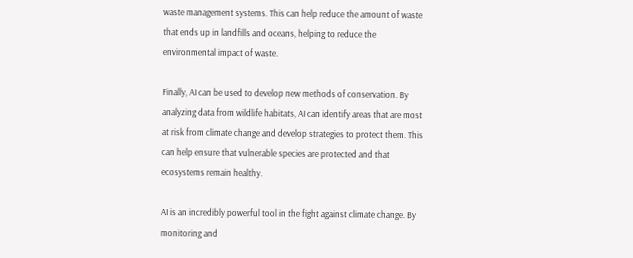waste management systems. This can help reduce the amount of waste that ends up in landfills and oceans, helping to reduce the environmental impact of waste.

Finally, AI can be used to develop new methods of conservation. By analyzing data from wildlife habitats, AI can identify areas that are most at risk from climate change and develop strategies to protect them. This can help ensure that vulnerable species are protected and that ecosystems remain healthy.

AI is an incredibly powerful tool in the fight against climate change. By monitoring and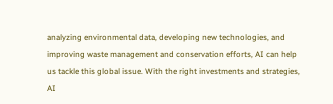analyzing environmental data, developing new technologies, and improving waste management and conservation efforts, AI can help us tackle this global issue. With the right investments and strategies, AI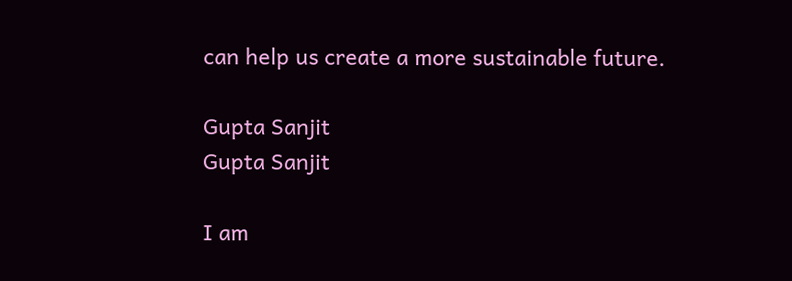can help us create a more sustainable future.

Gupta Sanjit
Gupta Sanjit

I am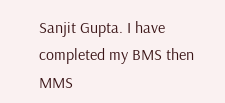Sanjit Gupta. I have completed my BMS then MMS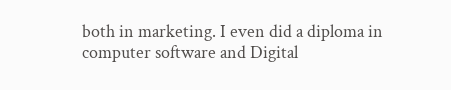both in marketing. I even did a diploma in computer software and Digital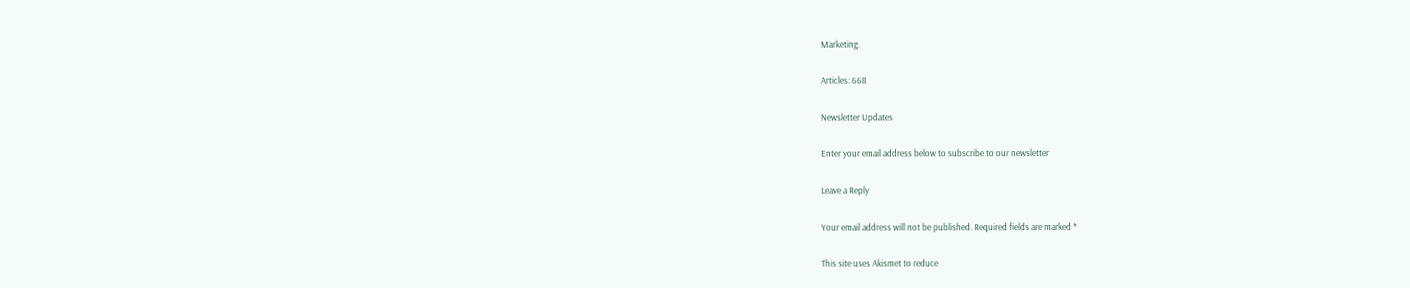Marketing.

Articles: 668

Newsletter Updates

Enter your email address below to subscribe to our newsletter

Leave a Reply

Your email address will not be published. Required fields are marked *

This site uses Akismet to reduce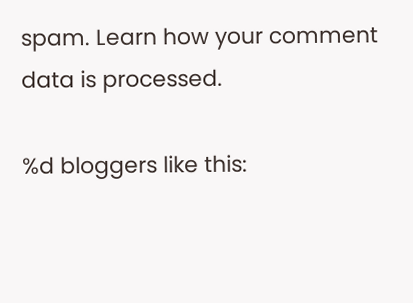spam. Learn how your comment data is processed.

%d bloggers like this: